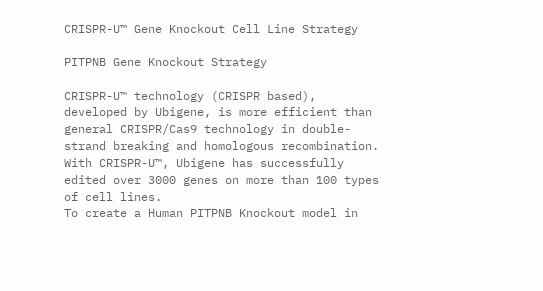CRISPR-U™ Gene Knockout Cell Line Strategy

PITPNB Gene Knockout Strategy

CRISPR-U™ technology (CRISPR based), developed by Ubigene, is more efficient than general CRISPR/Cas9 technology in double-strand breaking and homologous recombination. With CRISPR-U™, Ubigene has successfully edited over 3000 genes on more than 100 types of cell lines.
To create a Human PITPNB Knockout model in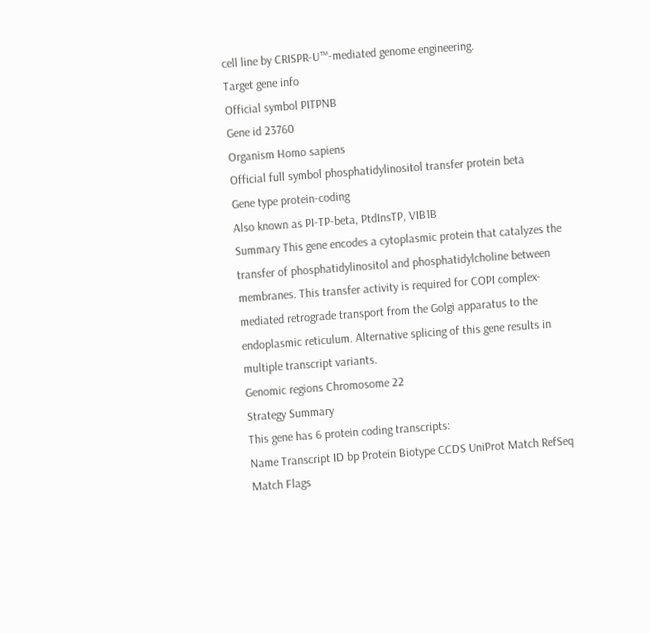cell line by CRISPR-U™-mediated genome engineering.
Target gene info
Official symbol PITPNB
Gene id 23760
Organism Homo sapiens
Official full symbol phosphatidylinositol transfer protein beta
Gene type protein-coding
Also known as PI-TP-beta, PtdInsTP, VIB1B
Summary This gene encodes a cytoplasmic protein that catalyzes the transfer of phosphatidylinositol and phosphatidylcholine between membranes. This transfer activity is required for COPI complex-mediated retrograde transport from the Golgi apparatus to the endoplasmic reticulum. Alternative splicing of this gene results in multiple transcript variants.
Genomic regions Chromosome 22
Strategy Summary
This gene has 6 protein coding transcripts:
Name Transcript ID bp Protein Biotype CCDS UniProt Match RefSeq Match Flags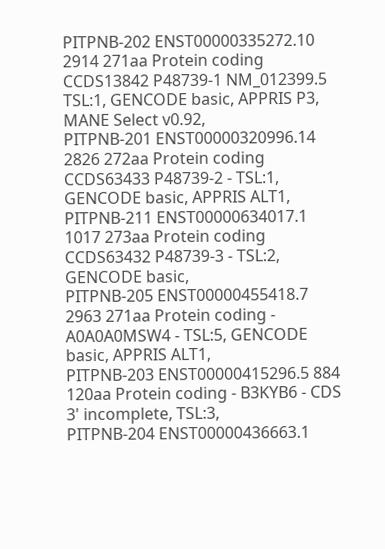PITPNB-202 ENST00000335272.10 2914 271aa Protein coding CCDS13842 P48739-1 NM_012399.5 TSL:1, GENCODE basic, APPRIS P3, MANE Select v0.92,
PITPNB-201 ENST00000320996.14 2826 272aa Protein coding CCDS63433 P48739-2 - TSL:1, GENCODE basic, APPRIS ALT1,
PITPNB-211 ENST00000634017.1 1017 273aa Protein coding CCDS63432 P48739-3 - TSL:2, GENCODE basic,
PITPNB-205 ENST00000455418.7 2963 271aa Protein coding - A0A0A0MSW4 - TSL:5, GENCODE basic, APPRIS ALT1,
PITPNB-203 ENST00000415296.5 884 120aa Protein coding - B3KYB6 - CDS 3' incomplete, TSL:3,
PITPNB-204 ENST00000436663.1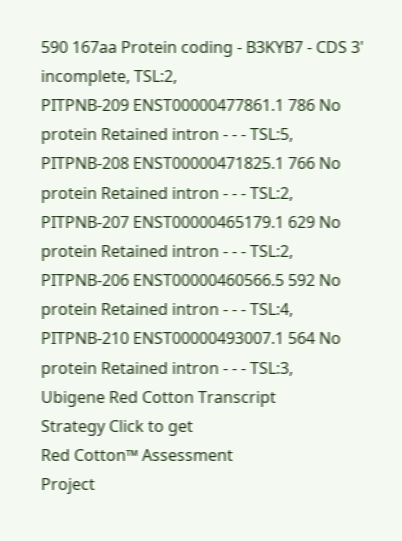590 167aa Protein coding - B3KYB7 - CDS 3' incomplete, TSL:2,
PITPNB-209 ENST00000477861.1 786 No protein Retained intron - - - TSL:5,
PITPNB-208 ENST00000471825.1 766 No protein Retained intron - - - TSL:2,
PITPNB-207 ENST00000465179.1 629 No protein Retained intron - - - TSL:2,
PITPNB-206 ENST00000460566.5 592 No protein Retained intron - - - TSL:4,
PITPNB-210 ENST00000493007.1 564 No protein Retained intron - - - TSL:3,
Ubigene Red Cotton Transcript
Strategy Click to get
Red Cotton™ Assessment
Project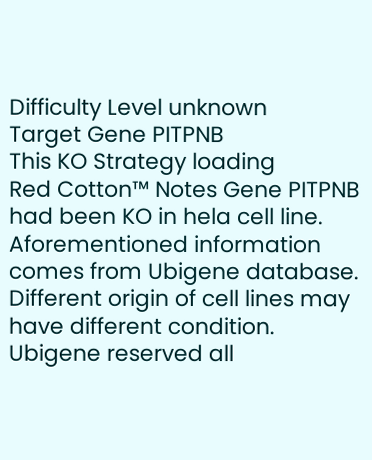Difficulty Level unknown
Target Gene PITPNB
This KO Strategy loading
Red Cotton™ Notes Gene PITPNB had been KO in hela cell line.
Aforementioned information comes from Ubigene database. Different origin of cell lines may have different condition. Ubigene reserved all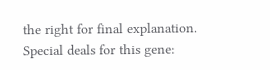the right for final explanation.
Special deals for this gene: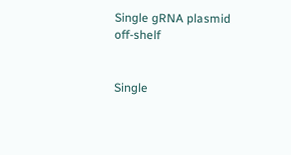Single gRNA plasmid off-shelf


Single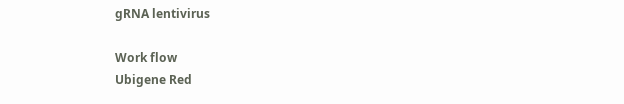gRNA lentivirus

Work flow
Ubigene Red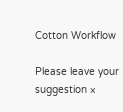Cotton Workflow

Please leave your suggestion ×